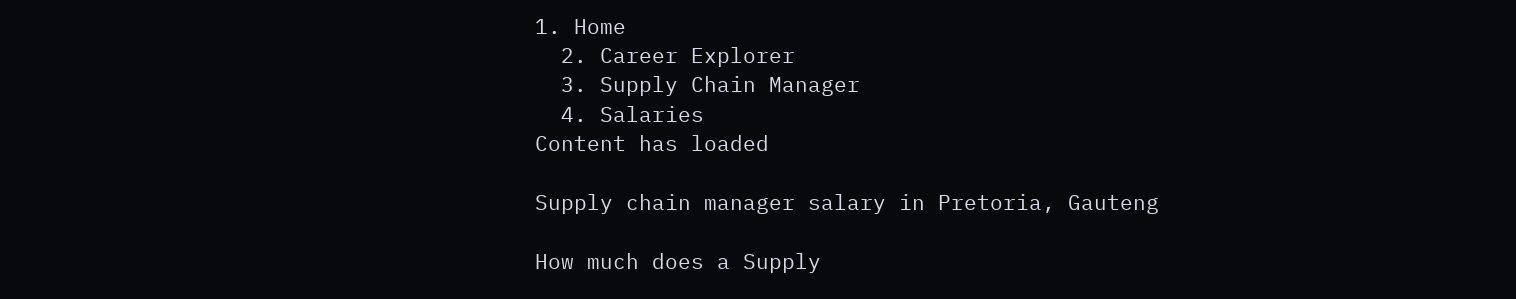1. Home
  2. Career Explorer
  3. Supply Chain Manager
  4. Salaries
Content has loaded

Supply chain manager salary in Pretoria, Gauteng

How much does a Supply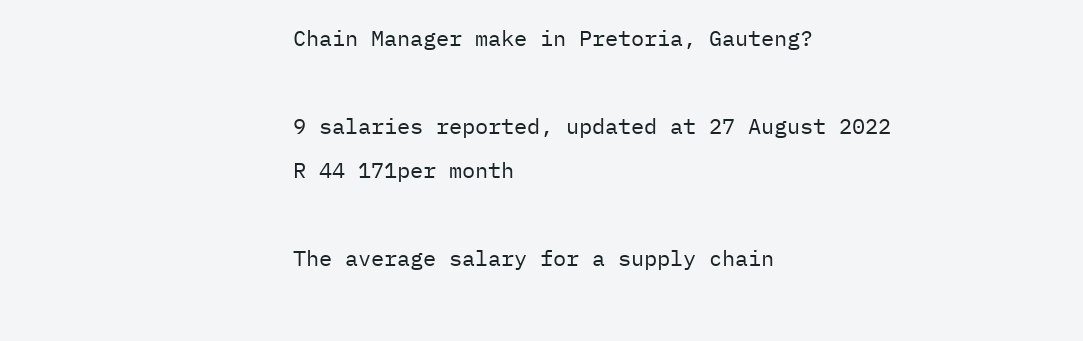Chain Manager make in Pretoria, Gauteng?

9 salaries reported, updated at 27 August 2022
R 44 171per month

The average salary for a supply chain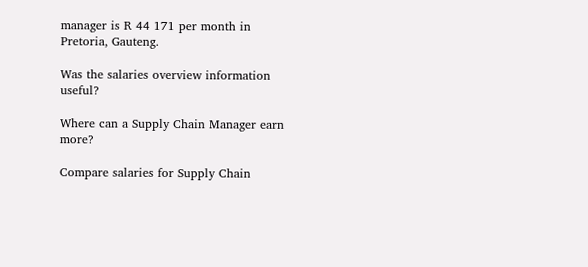manager is R 44 171 per month in Pretoria, Gauteng.

Was the salaries overview information useful?

Where can a Supply Chain Manager earn more?

Compare salaries for Supply Chain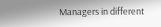Managers in different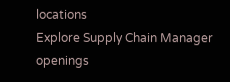locations
Explore Supply Chain Manager openings